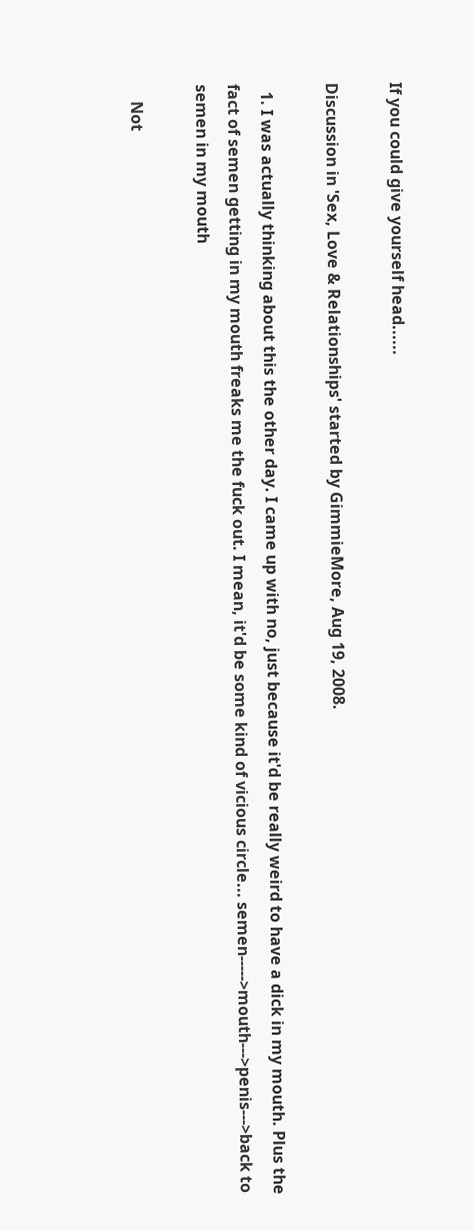If you could give yourself head......

Discussion in 'Sex, Love & Relationships' started by GimmieMore, Aug 19, 2008.

  1. I was actually thinking about this the other day. I came up with no, just because it'd be really weird to have a dick in my mouth. Plus the fact of semen getting in my mouth freaks me the fuck out. I mean, it'd be some kind of vicious circle... semen----->mouth--->penis--->back to semen in my mouth

    Not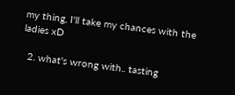my thing, I'll take my chances with the ladies xD

  2. what's wrong with.. tasting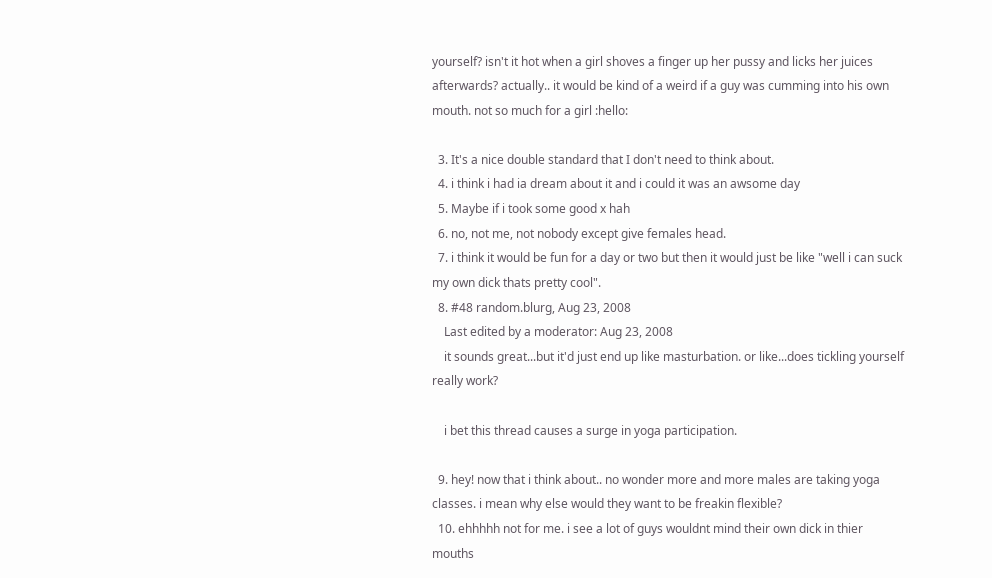yourself? isn't it hot when a girl shoves a finger up her pussy and licks her juices afterwards? actually.. it would be kind of a weird if a guy was cumming into his own mouth. not so much for a girl :hello:

  3. It's a nice double standard that I don't need to think about.
  4. i think i had ia dream about it and i could it was an awsome day
  5. Maybe if i took some good x hah
  6. no, not me, not nobody except give females head.
  7. i think it would be fun for a day or two but then it would just be like "well i can suck my own dick thats pretty cool".
  8. #48 random.blurg, Aug 23, 2008
    Last edited by a moderator: Aug 23, 2008
    it sounds great...but it'd just end up like masturbation. or like...does tickling yourself really work?

    i bet this thread causes a surge in yoga participation.

  9. hey! now that i think about.. no wonder more and more males are taking yoga classes. i mean why else would they want to be freakin flexible?
  10. ehhhhh not for me. i see a lot of guys wouldnt mind their own dick in thier mouths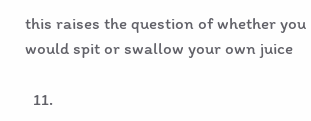this raises the question of whether you would spit or swallow your own juice

  11.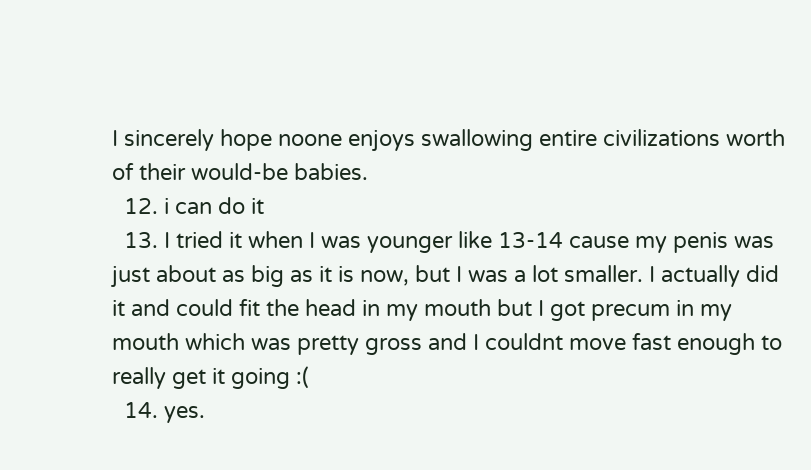I sincerely hope noone enjoys swallowing entire civilizations worth of their would-be babies.
  12. i can do it
  13. I tried it when I was younger like 13-14 cause my penis was just about as big as it is now, but I was a lot smaller. I actually did it and could fit the head in my mouth but I got precum in my mouth which was pretty gross and I couldnt move fast enough to really get it going :(
  14. yes.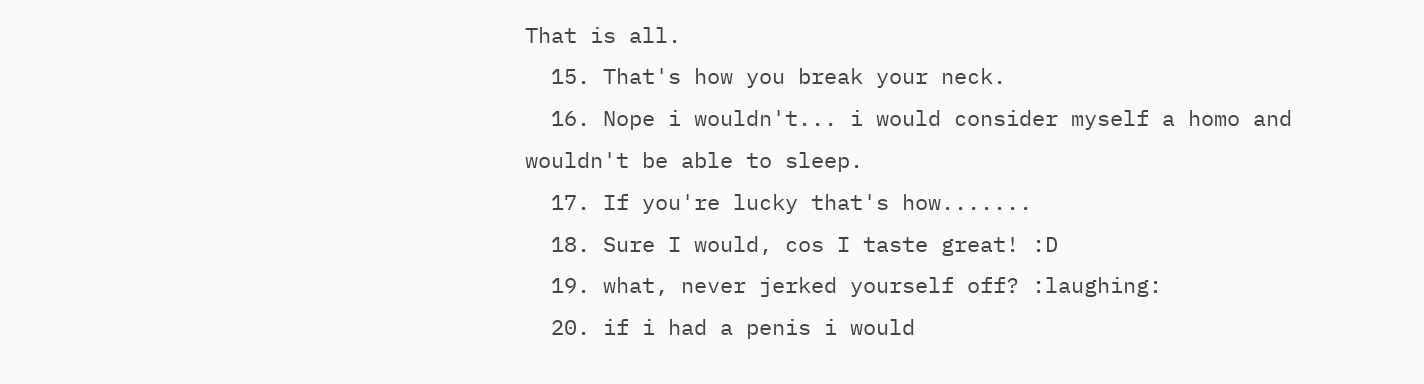That is all.
  15. That's how you break your neck.
  16. Nope i wouldn't... i would consider myself a homo and wouldn't be able to sleep.
  17. If you're lucky that's how.......
  18. Sure I would, cos I taste great! :D
  19. what, never jerked yourself off? :laughing:
  20. if i had a penis i would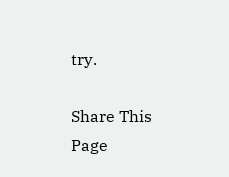try.

Share This Page